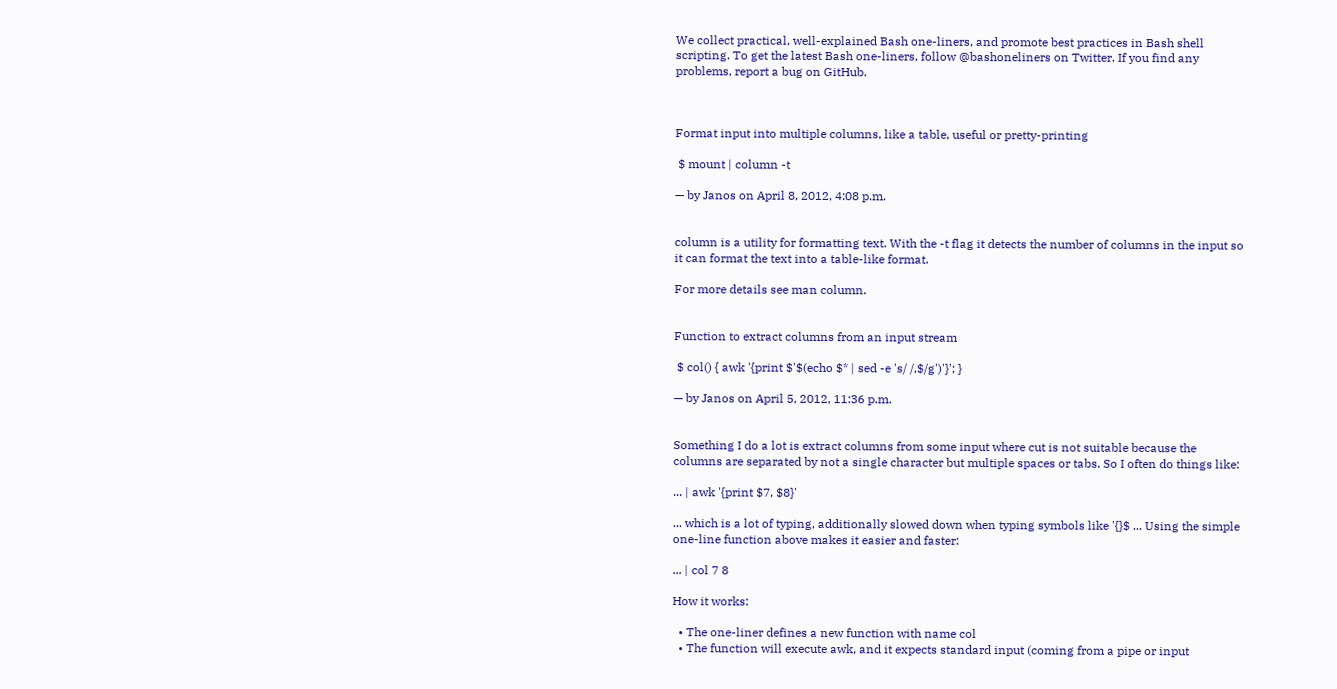We collect practical, well-explained Bash one-liners, and promote best practices in Bash shell scripting. To get the latest Bash one-liners, follow @bashoneliners on Twitter. If you find any problems, report a bug on GitHub.



Format input into multiple columns, like a table, useful or pretty-printing

 $ mount | column -t

— by Janos on April 8, 2012, 4:08 p.m.


column is a utility for formatting text. With the -t flag it detects the number of columns in the input so it can format the text into a table-like format.

For more details see man column.


Function to extract columns from an input stream

 $ col() { awk '{print $'$(echo $* | sed -e 's/ /,$/g')'}'; }

— by Janos on April 5, 2012, 11:36 p.m.


Something I do a lot is extract columns from some input where cut is not suitable because the columns are separated by not a single character but multiple spaces or tabs. So I often do things like:

... | awk '{print $7, $8}'

... which is a lot of typing, additionally slowed down when typing symbols like '{}$ ... Using the simple one-line function above makes it easier and faster:

... | col 7 8

How it works:

  • The one-liner defines a new function with name col
  • The function will execute awk, and it expects standard input (coming from a pipe or input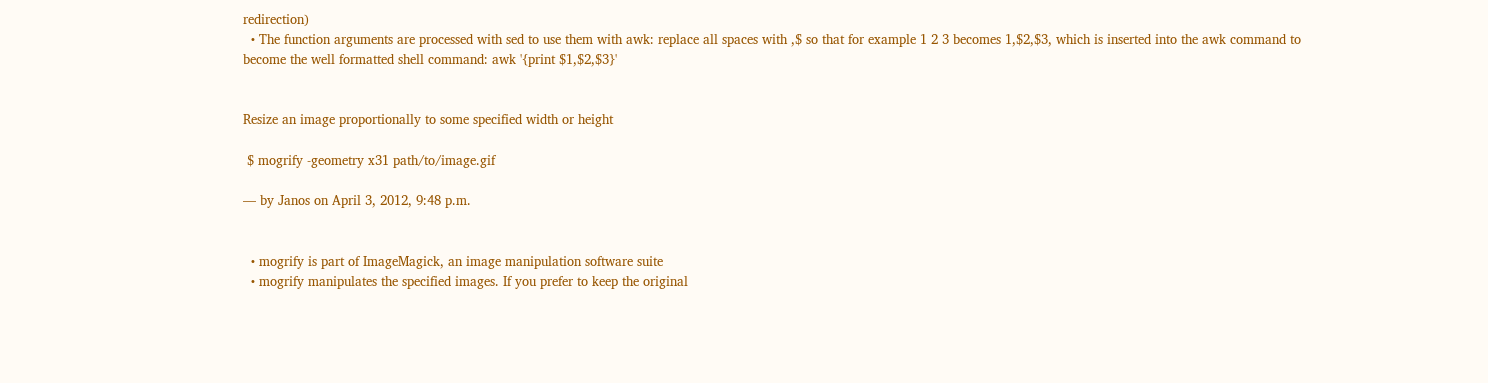redirection)
  • The function arguments are processed with sed to use them with awk: replace all spaces with ,$ so that for example 1 2 3 becomes 1,$2,$3, which is inserted into the awk command to become the well formatted shell command: awk '{print $1,$2,$3}'


Resize an image proportionally to some specified width or height

 $ mogrify -geometry x31 path/to/image.gif

— by Janos on April 3, 2012, 9:48 p.m.


  • mogrify is part of ImageMagick, an image manipulation software suite
  • mogrify manipulates the specified images. If you prefer to keep the original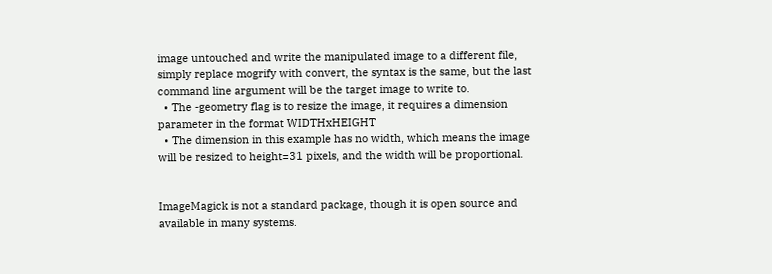image untouched and write the manipulated image to a different file, simply replace mogrify with convert, the syntax is the same, but the last command line argument will be the target image to write to.
  • The -geometry flag is to resize the image, it requires a dimension parameter in the format WIDTHxHEIGHT
  • The dimension in this example has no width, which means the image will be resized to height=31 pixels, and the width will be proportional.


ImageMagick is not a standard package, though it is open source and available in many systems.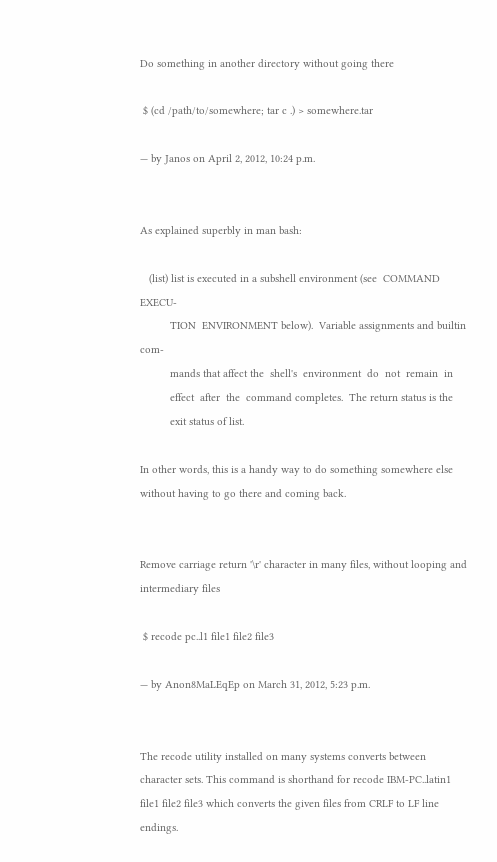Do something in another directory without going there

 $ (cd /path/to/somewhere; tar c .) > somewhere.tar

— by Janos on April 2, 2012, 10:24 p.m.


As explained superbly in man bash:

   (list) list is executed in a subshell environment (see  COMMAND  EXECU-
          TION  ENVIRONMENT below).  Variable assignments and builtin com-
          mands that affect the  shell's  environment  do  not  remain  in
          effect  after  the  command completes.  The return status is the
          exit status of list.

In other words, this is a handy way to do something somewhere else without having to go there and coming back.


Remove carriage return '\r' character in many files, without looping and intermediary files

 $ recode pc..l1 file1 file2 file3

— by Anon8MaLEqEp on March 31, 2012, 5:23 p.m.


The recode utility installed on many systems converts between character sets. This command is shorthand for recode IBM-PC..latin1 file1 file2 file3 which converts the given files from CRLF to LF line endings.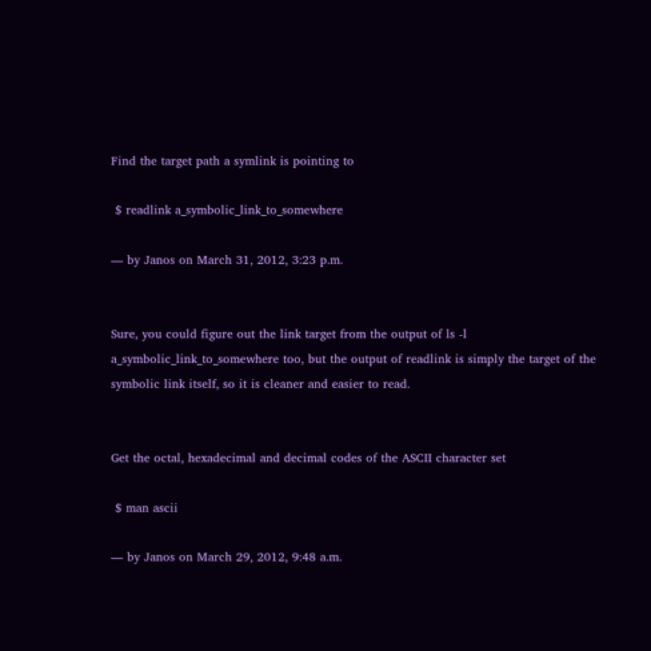Find the target path a symlink is pointing to

 $ readlink a_symbolic_link_to_somewhere

— by Janos on March 31, 2012, 3:23 p.m.


Sure, you could figure out the link target from the output of ls -l a_symbolic_link_to_somewhere too, but the output of readlink is simply the target of the symbolic link itself, so it is cleaner and easier to read.


Get the octal, hexadecimal and decimal codes of the ASCII character set

 $ man ascii

— by Janos on March 29, 2012, 9:48 a.m.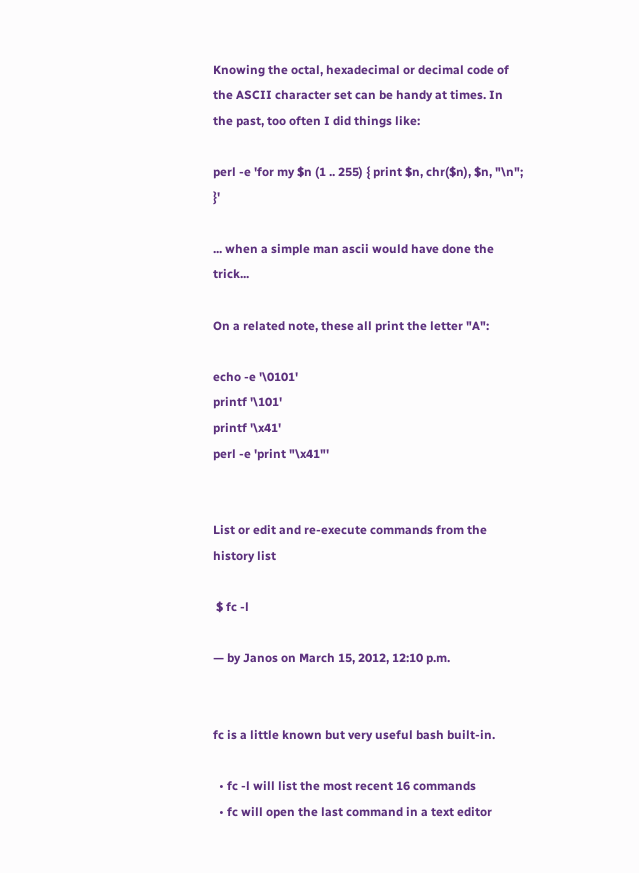Knowing the octal, hexadecimal or decimal code of the ASCII character set can be handy at times. In the past, too often I did things like:

perl -e 'for my $n (1 .. 255) { print $n, chr($n), $n, "\n"; }'

... when a simple man ascii would have done the trick...

On a related note, these all print the letter "A":

echo -e '\0101'
printf '\101'
printf '\x41'
perl -e 'print "\x41"'


List or edit and re-execute commands from the history list

 $ fc -l

— by Janos on March 15, 2012, 12:10 p.m.


fc is a little known but very useful bash built-in.

  • fc -l will list the most recent 16 commands
  • fc will open the last command in a text editor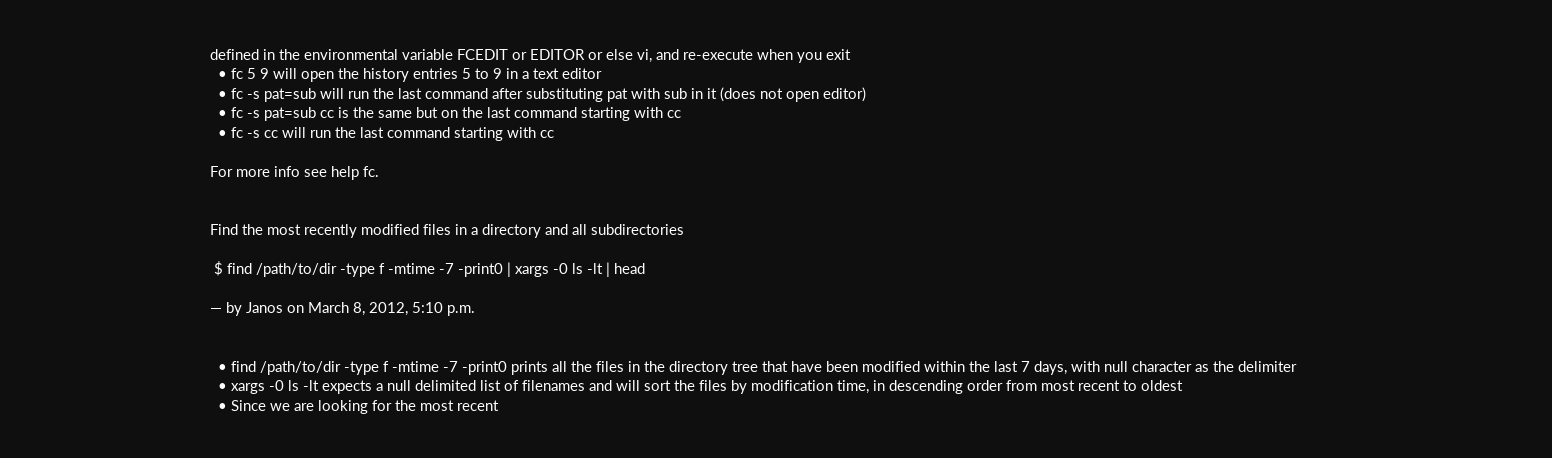defined in the environmental variable FCEDIT or EDITOR or else vi, and re-execute when you exit
  • fc 5 9 will open the history entries 5 to 9 in a text editor
  • fc -s pat=sub will run the last command after substituting pat with sub in it (does not open editor)
  • fc -s pat=sub cc is the same but on the last command starting with cc
  • fc -s cc will run the last command starting with cc

For more info see help fc.


Find the most recently modified files in a directory and all subdirectories

 $ find /path/to/dir -type f -mtime -7 -print0 | xargs -0 ls -lt | head

— by Janos on March 8, 2012, 5:10 p.m.


  • find /path/to/dir -type f -mtime -7 -print0 prints all the files in the directory tree that have been modified within the last 7 days, with null character as the delimiter
  • xargs -0 ls -lt expects a null delimited list of filenames and will sort the files by modification time, in descending order from most recent to oldest
  • Since we are looking for the most recent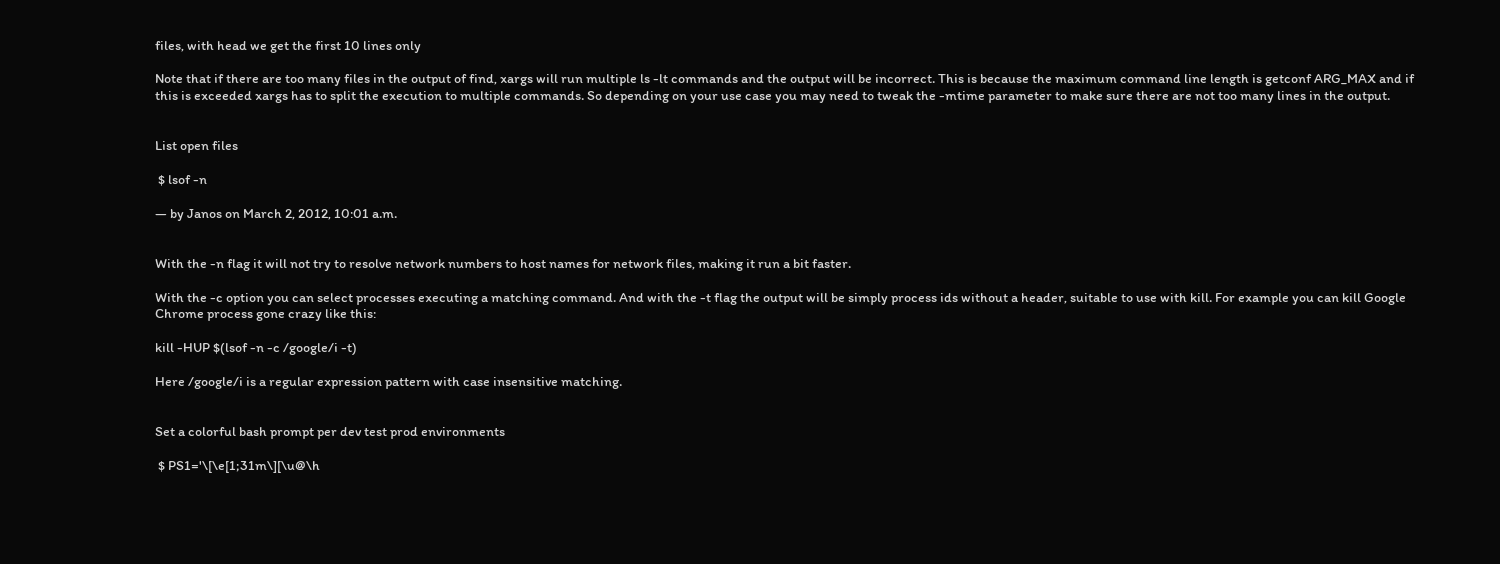files, with head we get the first 10 lines only

Note that if there are too many files in the output of find, xargs will run multiple ls -lt commands and the output will be incorrect. This is because the maximum command line length is getconf ARG_MAX and if this is exceeded xargs has to split the execution to multiple commands. So depending on your use case you may need to tweak the -mtime parameter to make sure there are not too many lines in the output.


List open files

 $ lsof -n

— by Janos on March 2, 2012, 10:01 a.m.


With the -n flag it will not try to resolve network numbers to host names for network files, making it run a bit faster.

With the -c option you can select processes executing a matching command. And with the -t flag the output will be simply process ids without a header, suitable to use with kill. For example you can kill Google Chrome process gone crazy like this:

kill -HUP $(lsof -n -c /google/i -t)

Here /google/i is a regular expression pattern with case insensitive matching.


Set a colorful bash prompt per dev test prod environments

 $ PS1='\[\e[1;31m\][\u@\h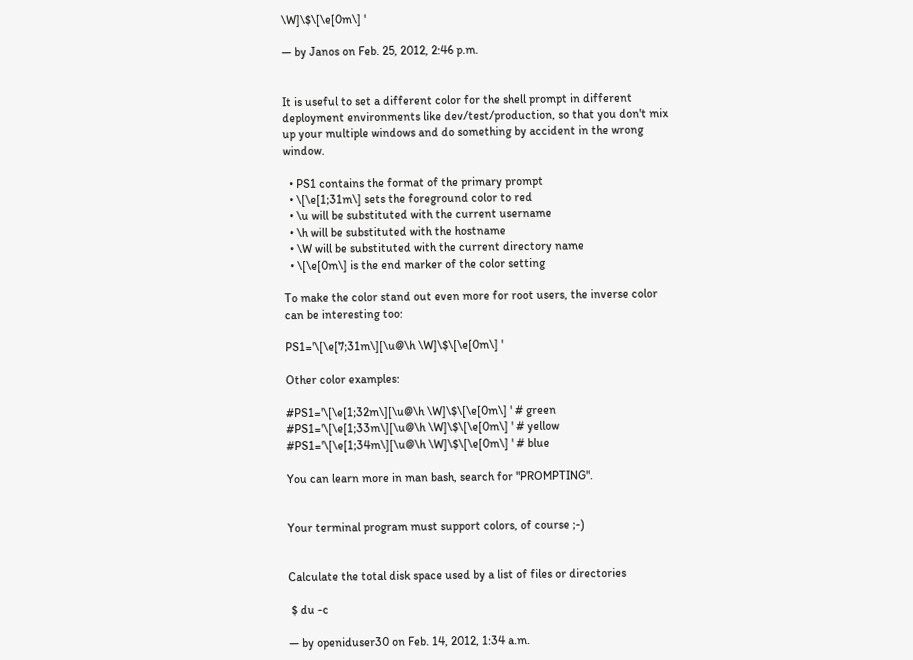\W]\$\[\e[0m\] '

— by Janos on Feb. 25, 2012, 2:46 p.m.


It is useful to set a different color for the shell prompt in different deployment environments like dev/test/production, so that you don't mix up your multiple windows and do something by accident in the wrong window.

  • PS1 contains the format of the primary prompt
  • \[\e[1;31m\] sets the foreground color to red
  • \u will be substituted with the current username
  • \h will be substituted with the hostname
  • \W will be substituted with the current directory name
  • \[\e[0m\] is the end marker of the color setting

To make the color stand out even more for root users, the inverse color can be interesting too:

PS1='\[\e[7;31m\][\u@\h \W]\$\[\e[0m\] '

Other color examples:

#PS1='\[\e[1;32m\][\u@\h \W]\$\[\e[0m\] ' # green
#PS1='\[\e[1;33m\][\u@\h \W]\$\[\e[0m\] ' # yellow
#PS1='\[\e[1;34m\][\u@\h \W]\$\[\e[0m\] ' # blue

You can learn more in man bash, search for "PROMPTING".


Your terminal program must support colors, of course ;-)


Calculate the total disk space used by a list of files or directories

 $ du -c

— by openiduser30 on Feb. 14, 2012, 1:34 a.m.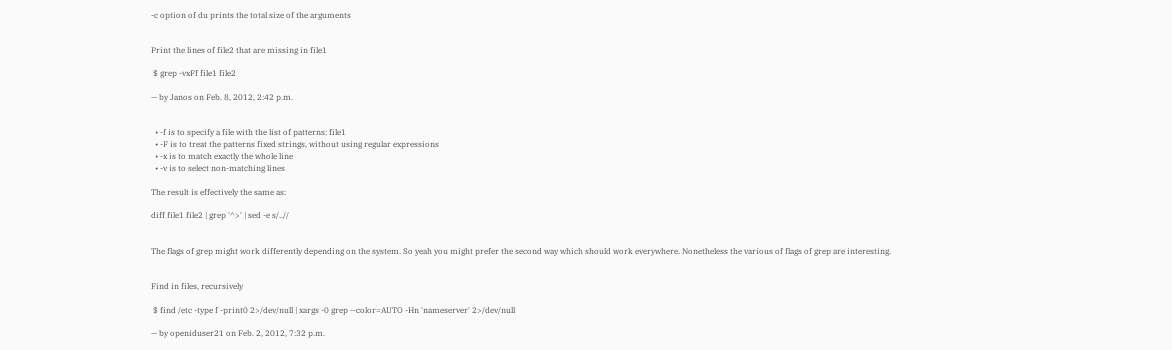-c option of du prints the total size of the arguments


Print the lines of file2 that are missing in file1

 $ grep -vxFf file1 file2

— by Janos on Feb. 8, 2012, 2:42 p.m.


  • -f is to specify a file with the list of patterns: file1
  • -F is to treat the patterns fixed strings, without using regular expressions
  • -x is to match exactly the whole line
  • -v is to select non-matching lines

The result is effectively the same as:

diff file1 file2 | grep '^>' | sed -e s/..//


The flags of grep might work differently depending on the system. So yeah you might prefer the second way which should work everywhere. Nonetheless the various of flags of grep are interesting.


Find in files, recursively

 $ find /etc -type f -print0 2>/dev/null | xargs -0 grep --color=AUTO -Hn 'nameserver' 2>/dev/null

— by openiduser21 on Feb. 2, 2012, 7:32 p.m.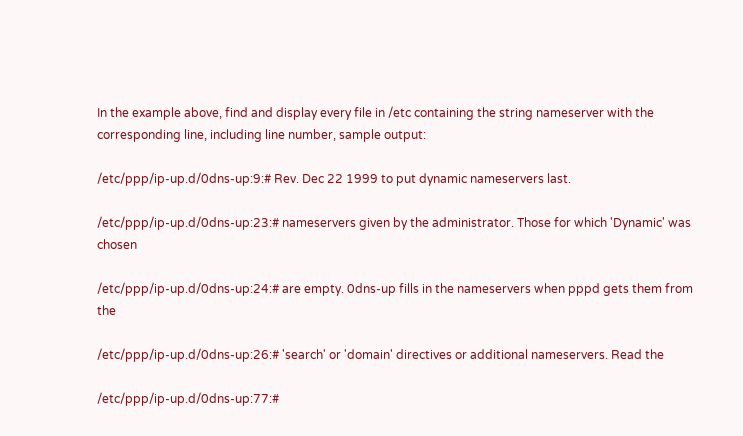In the example above, find and display every file in /etc containing the string nameserver with the corresponding line, including line number, sample output:

/etc/ppp/ip-up.d/0dns-up:9:# Rev. Dec 22 1999 to put dynamic nameservers last.

/etc/ppp/ip-up.d/0dns-up:23:# nameservers given by the administrator. Those for which 'Dynamic' was chosen

/etc/ppp/ip-up.d/0dns-up:24:# are empty. 0dns-up fills in the nameservers when pppd gets them from the

/etc/ppp/ip-up.d/0dns-up:26:# 'search' or 'domain' directives or additional nameservers. Read the

/etc/ppp/ip-up.d/0dns-up:77:#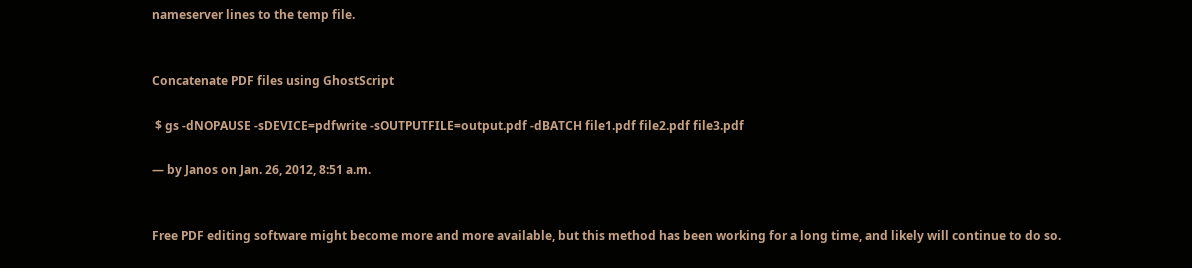nameserver lines to the temp file.


Concatenate PDF files using GhostScript

 $ gs -dNOPAUSE -sDEVICE=pdfwrite -sOUTPUTFILE=output.pdf -dBATCH file1.pdf file2.pdf file3.pdf

— by Janos on Jan. 26, 2012, 8:51 a.m.


Free PDF editing software might become more and more available, but this method has been working for a long time, and likely will continue to do so.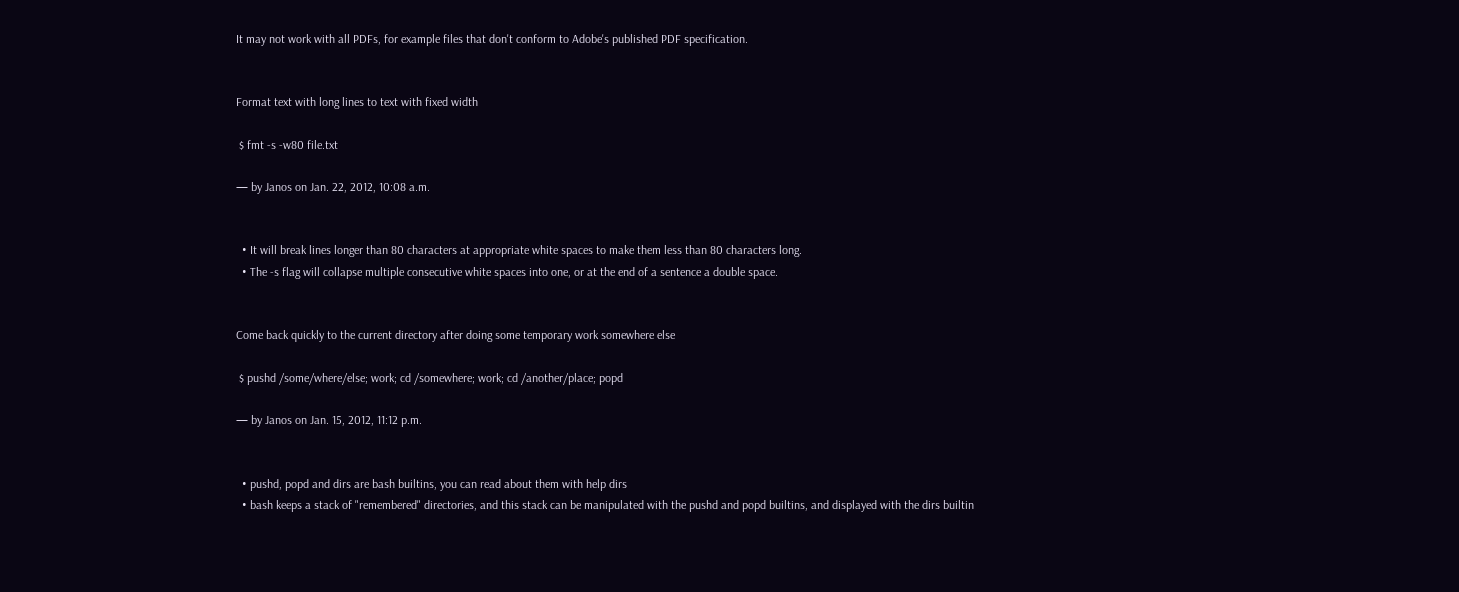It may not work with all PDFs, for example files that don't conform to Adobe's published PDF specification.


Format text with long lines to text with fixed width

 $ fmt -s -w80 file.txt

— by Janos on Jan. 22, 2012, 10:08 a.m.


  • It will break lines longer than 80 characters at appropriate white spaces to make them less than 80 characters long.
  • The -s flag will collapse multiple consecutive white spaces into one, or at the end of a sentence a double space.


Come back quickly to the current directory after doing some temporary work somewhere else

 $ pushd /some/where/else; work; cd /somewhere; work; cd /another/place; popd

— by Janos on Jan. 15, 2012, 11:12 p.m.


  • pushd, popd and dirs are bash builtins, you can read about them with help dirs
  • bash keeps a stack of "remembered" directories, and this stack can be manipulated with the pushd and popd builtins, and displayed with the dirs builtin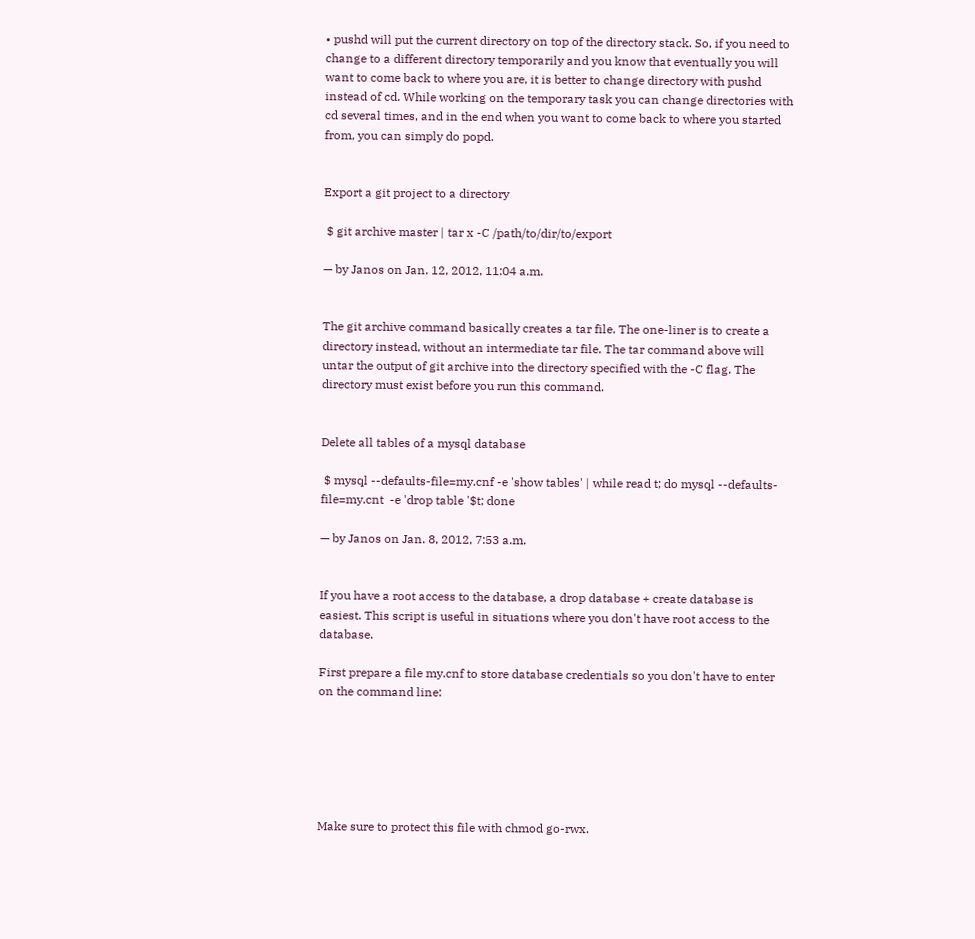• pushd will put the current directory on top of the directory stack. So, if you need to change to a different directory temporarily and you know that eventually you will want to come back to where you are, it is better to change directory with pushd instead of cd. While working on the temporary task you can change directories with cd several times, and in the end when you want to come back to where you started from, you can simply do popd.


Export a git project to a directory

 $ git archive master | tar x -C /path/to/dir/to/export

— by Janos on Jan. 12, 2012, 11:04 a.m.


The git archive command basically creates a tar file. The one-liner is to create a directory instead, without an intermediate tar file. The tar command above will untar the output of git archive into the directory specified with the -C flag. The directory must exist before you run this command.


Delete all tables of a mysql database

 $ mysql --defaults-file=my.cnf -e 'show tables' | while read t; do mysql --defaults-file=my.cnt  -e 'drop table '$t; done

— by Janos on Jan. 8, 2012, 7:53 a.m.


If you have a root access to the database, a drop database + create database is easiest. This script is useful in situations where you don't have root access to the database.

First prepare a file my.cnf to store database credentials so you don't have to enter on the command line:






Make sure to protect this file with chmod go-rwx.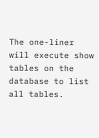The one-liner will execute show tables on the database to list all tables.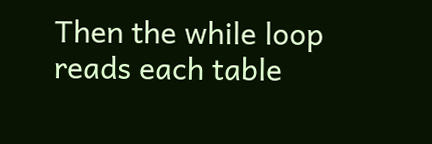Then the while loop reads each table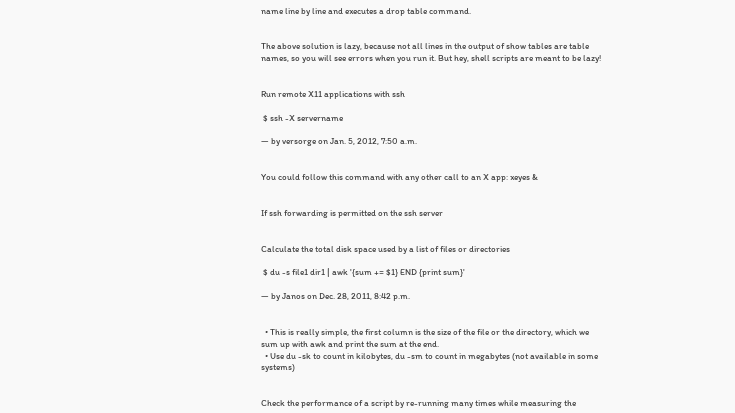name line by line and executes a drop table command.


The above solution is lazy, because not all lines in the output of show tables are table names, so you will see errors when you run it. But hey, shell scripts are meant to be lazy!


Run remote X11 applications with ssh

 $ ssh -X servername

— by versorge on Jan. 5, 2012, 7:50 a.m.


You could follow this command with any other call to an X app: xeyes &


If ssh forwarding is permitted on the ssh server


Calculate the total disk space used by a list of files or directories

 $ du -s file1 dir1 | awk '{sum += $1} END {print sum}'

— by Janos on Dec. 28, 2011, 8:42 p.m.


  • This is really simple, the first column is the size of the file or the directory, which we sum up with awk and print the sum at the end.
  • Use du -sk to count in kilobytes, du -sm to count in megabytes (not available in some systems)


Check the performance of a script by re-running many times while measuring the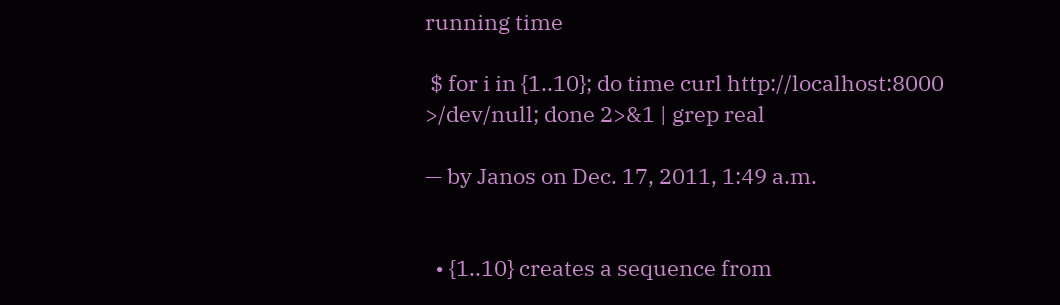running time

 $ for i in {1..10}; do time curl http://localhost:8000 >/dev/null; done 2>&1 | grep real

— by Janos on Dec. 17, 2011, 1:49 a.m.


  • {1..10} creates a sequence from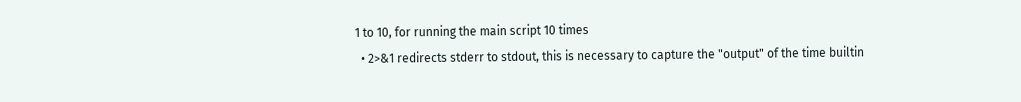1 to 10, for running the main script 10 times
  • 2>&1 redirects stderr to stdout, this is necessary to capture the "output" of the time builtin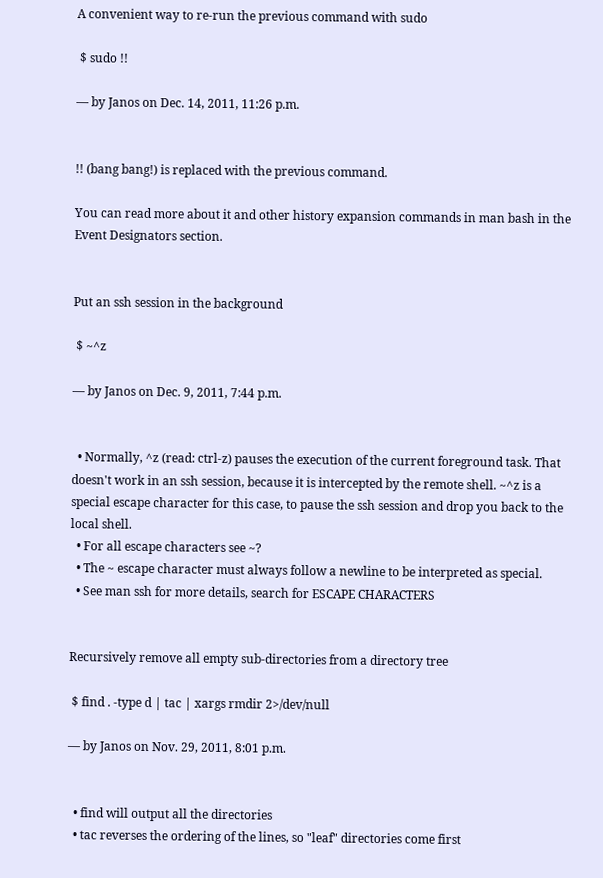A convenient way to re-run the previous command with sudo

 $ sudo !!

— by Janos on Dec. 14, 2011, 11:26 p.m.


!! (bang bang!) is replaced with the previous command.

You can read more about it and other history expansion commands in man bash in the Event Designators section.


Put an ssh session in the background

 $ ~^z

— by Janos on Dec. 9, 2011, 7:44 p.m.


  • Normally, ^z (read: ctrl-z) pauses the execution of the current foreground task. That doesn't work in an ssh session, because it is intercepted by the remote shell. ~^z is a special escape character for this case, to pause the ssh session and drop you back to the local shell.
  • For all escape characters see ~?
  • The ~ escape character must always follow a newline to be interpreted as special.
  • See man ssh for more details, search for ESCAPE CHARACTERS


Recursively remove all empty sub-directories from a directory tree

 $ find . -type d | tac | xargs rmdir 2>/dev/null

— by Janos on Nov. 29, 2011, 8:01 p.m.


  • find will output all the directories
  • tac reverses the ordering of the lines, so "leaf" directories come first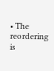• The reordering is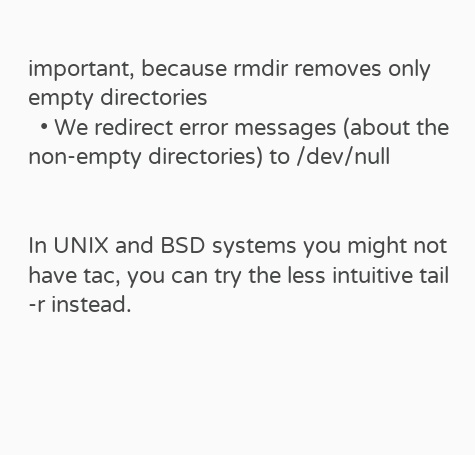important, because rmdir removes only empty directories
  • We redirect error messages (about the non-empty directories) to /dev/null


In UNIX and BSD systems you might not have tac, you can try the less intuitive tail -r instead.